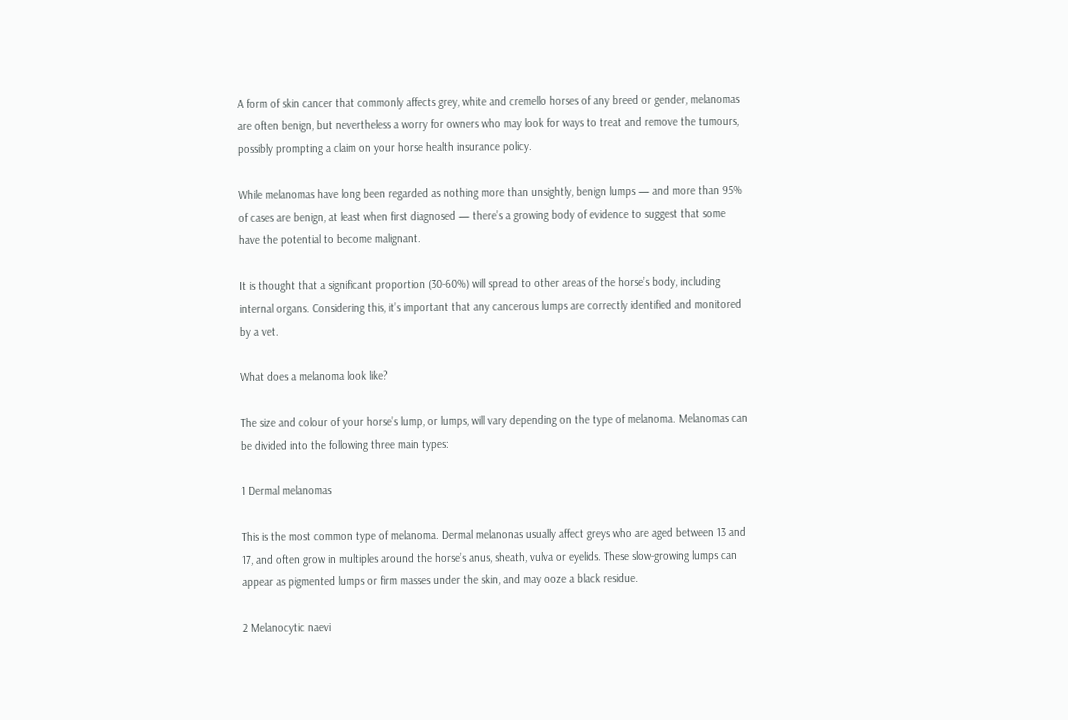A form of skin cancer that commonly affects grey, white and cremello horses of any breed or gender, melanomas are often benign, but nevertheless a worry for owners who may look for ways to treat and remove the tumours, possibly prompting a claim on your horse health insurance policy.

While melanomas have long been regarded as nothing more than unsightly, benign lumps — and more than 95% of cases are benign, at least when first diagnosed — there’s a growing body of evidence to suggest that some have the potential to become malignant.

It is thought that a significant proportion (30-60%) will spread to other areas of the horse’s body, including internal organs. Considering this, it’s important that any cancerous lumps are correctly identified and monitored by a vet.

What does a melanoma look like?

The size and colour of your horse’s lump, or lumps, will vary depending on the type of melanoma. Melanomas can be divided into the following three main types:

1 Dermal melanomas

This is the most common type of melanoma. Dermal melanonas usually affect greys who are aged between 13 and 17, and often grow in multiples around the horse’s anus, sheath, vulva or eyelids. These slow-growing lumps can appear as pigmented lumps or firm masses under the skin, and may ooze a black residue.

2 Melanocytic naevi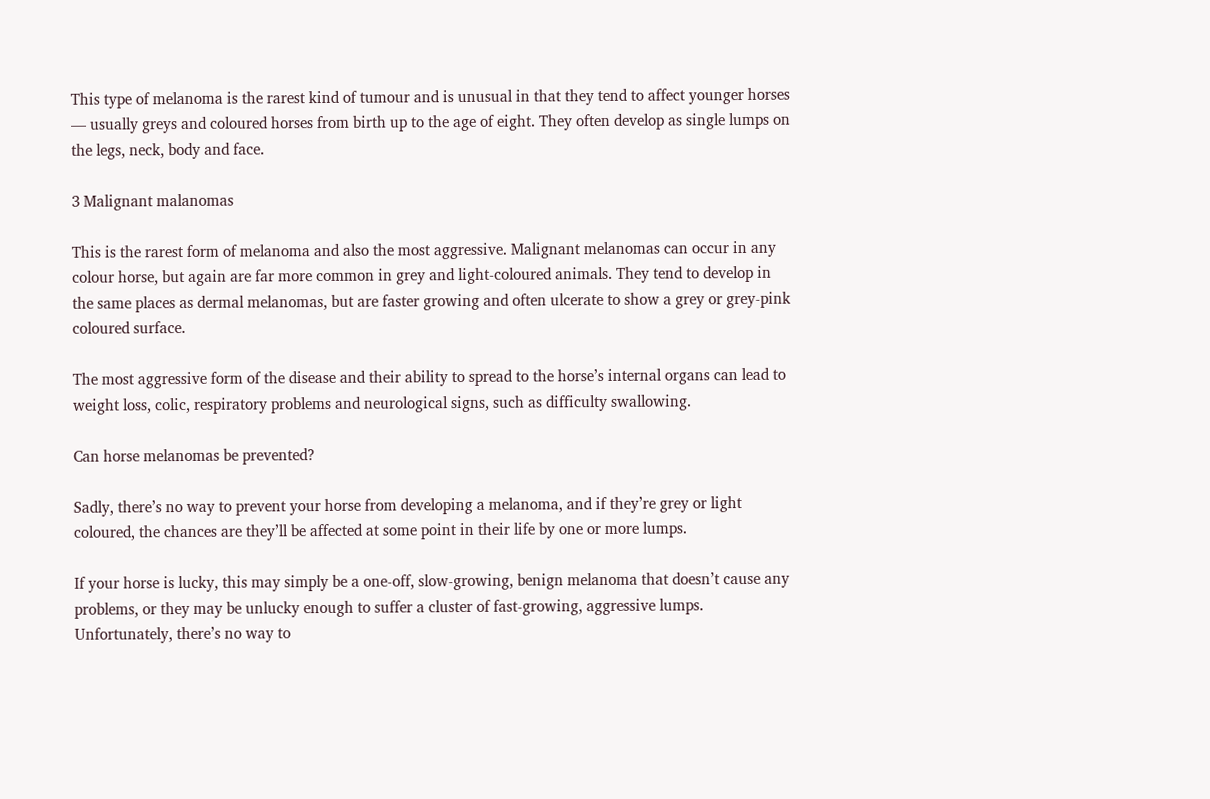This type of melanoma is the rarest kind of tumour and is unusual in that they tend to affect younger horses — usually greys and coloured horses from birth up to the age of eight. They often develop as single lumps on the legs, neck, body and face.

3 Malignant malanomas

This is the rarest form of melanoma and also the most aggressive. Malignant melanomas can occur in any colour horse, but again are far more common in grey and light-coloured animals. They tend to develop in the same places as dermal melanomas, but are faster growing and often ulcerate to show a grey or grey-pink coloured surface.

The most aggressive form of the disease and their ability to spread to the horse’s internal organs can lead to weight loss, colic, respiratory problems and neurological signs, such as difficulty swallowing.

Can horse melanomas be prevented?

Sadly, there’s no way to prevent your horse from developing a melanoma, and if they’re grey or light coloured, the chances are they’ll be affected at some point in their life by one or more lumps.

If your horse is lucky, this may simply be a one-off, slow-growing, benign melanoma that doesn’t cause any problems, or they may be unlucky enough to suffer a cluster of fast-growing, aggressive lumps. Unfortunately, there’s no way to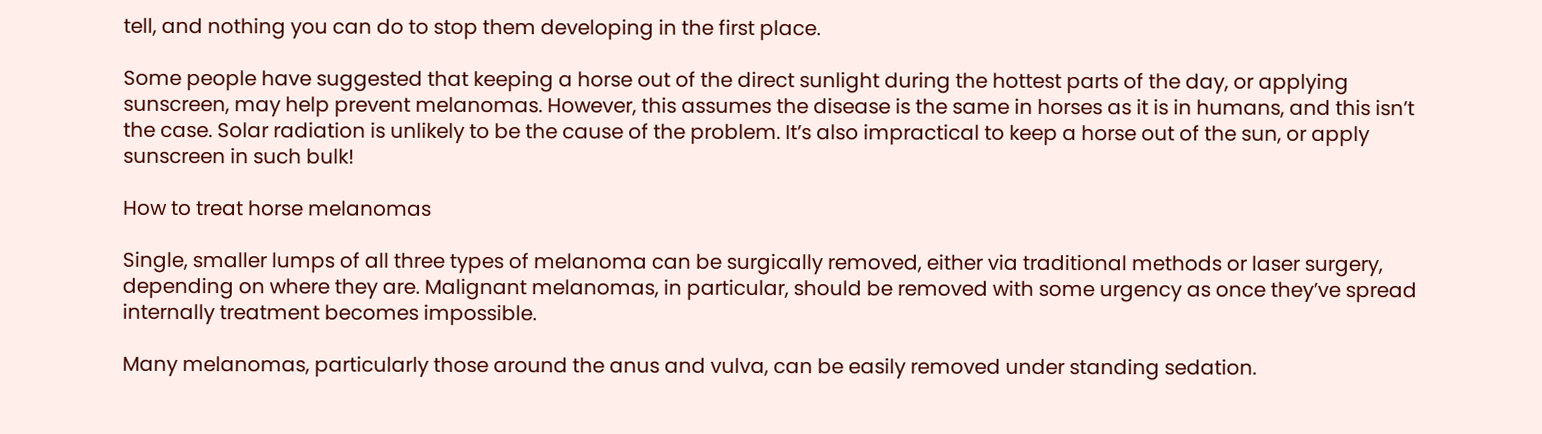tell, and nothing you can do to stop them developing in the first place.

Some people have suggested that keeping a horse out of the direct sunlight during the hottest parts of the day, or applying sunscreen, may help prevent melanomas. However, this assumes the disease is the same in horses as it is in humans, and this isn’t the case. Solar radiation is unlikely to be the cause of the problem. It’s also impractical to keep a horse out of the sun, or apply sunscreen in such bulk!

How to treat horse melanomas

Single, smaller lumps of all three types of melanoma can be surgically removed, either via traditional methods or laser surgery, depending on where they are. Malignant melanomas, in particular, should be removed with some urgency as once they’ve spread internally treatment becomes impossible.

Many melanomas, particularly those around the anus and vulva, can be easily removed under standing sedation.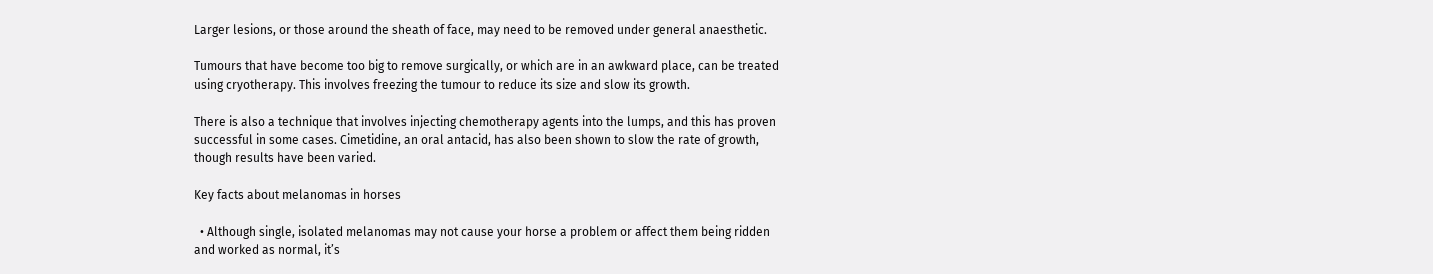Larger lesions, or those around the sheath of face, may need to be removed under general anaesthetic.

Tumours that have become too big to remove surgically, or which are in an awkward place, can be treated using cryotherapy. This involves freezing the tumour to reduce its size and slow its growth.

There is also a technique that involves injecting chemotherapy agents into the lumps, and this has proven successful in some cases. Cimetidine, an oral antacid, has also been shown to slow the rate of growth, though results have been varied.

Key facts about melanomas in horses

  • Although single, isolated melanomas may not cause your horse a problem or affect them being ridden and worked as normal, it’s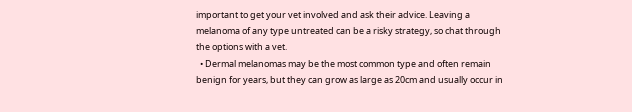important to get your vet involved and ask their advice. Leaving a melanoma of any type untreated can be a risky strategy, so chat through the options with a vet.
  • Dermal melanomas may be the most common type and often remain benign for years, but they can grow as large as 20cm and usually occur in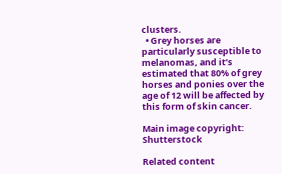clusters.
  • Grey horses are particularly susceptible to melanomas, and it’s estimated that 80% of grey horses and ponies over the age of 12 will be affected by this form of skin cancer.

Main image copyright: Shutterstock

Related content